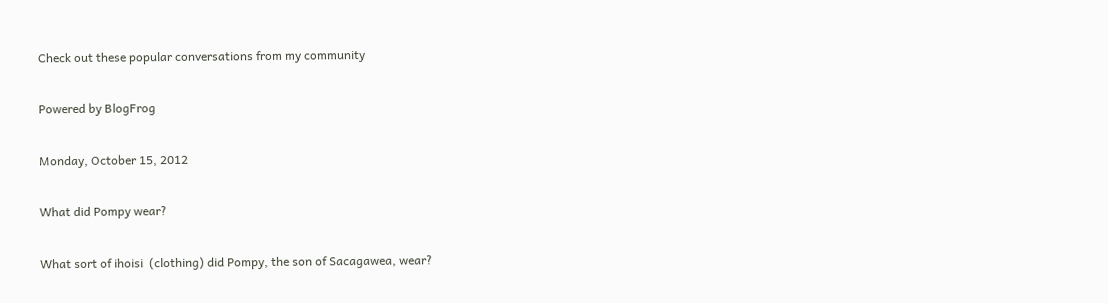Check out these popular conversations from my community

Powered by BlogFrog

Monday, October 15, 2012

What did Pompy wear?

What sort of ihoisi  (clothing) did Pompy, the son of Sacagawea, wear?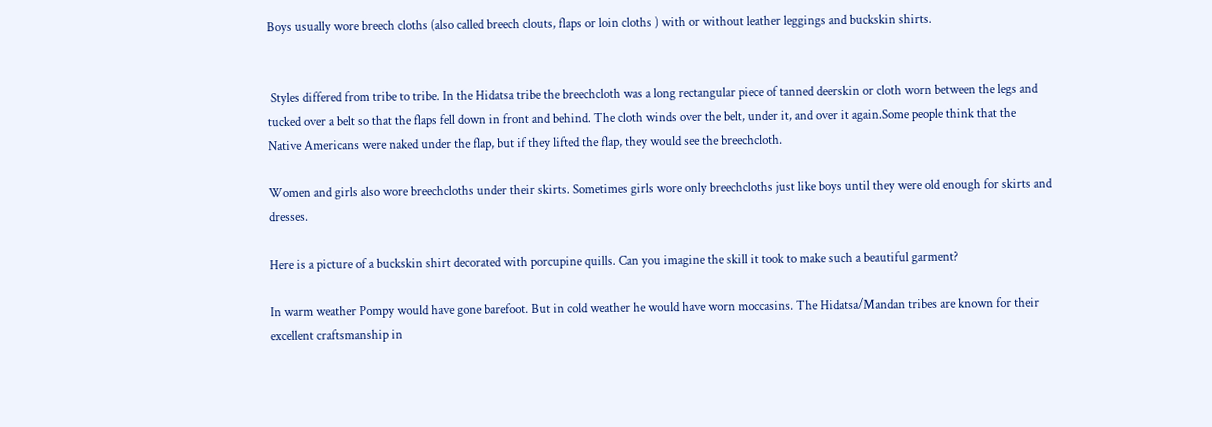Boys usually wore breech cloths (also called breech clouts, flaps or loin cloths ) with or without leather leggings and buckskin shirts.


 Styles differed from tribe to tribe. In the Hidatsa tribe the breechcloth was a long rectangular piece of tanned deerskin or cloth worn between the legs and tucked over a belt so that the flaps fell down in front and behind. The cloth winds over the belt, under it, and over it again.Some people think that the Native Americans were naked under the flap, but if they lifted the flap, they would see the breechcloth.

Women and girls also wore breechcloths under their skirts. Sometimes girls wore only breechcloths just like boys until they were old enough for skirts and dresses.

Here is a picture of a buckskin shirt decorated with porcupine quills. Can you imagine the skill it took to make such a beautiful garment?

In warm weather Pompy would have gone barefoot. But in cold weather he would have worn moccasins. The Hidatsa/Mandan tribes are known for their excellent craftsmanship in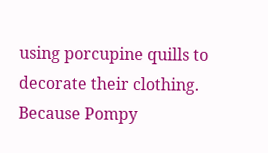using porcupine quills to decorate their clothing. Because Pompy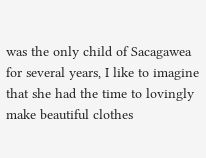was the only child of Sacagawea for several years, I like to imagine that she had the time to lovingly make beautiful clothes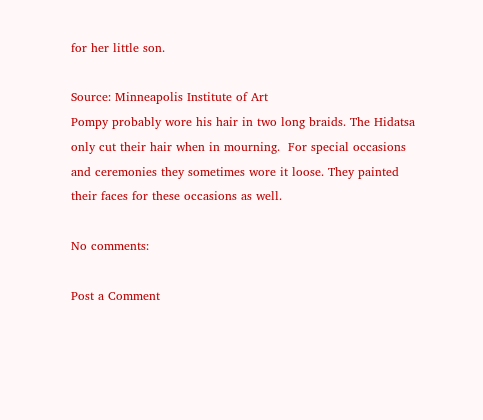for her little son.

Source: Minneapolis Institute of Art
Pompy probably wore his hair in two long braids. The Hidatsa only cut their hair when in mourning.  For special occasions and ceremonies they sometimes wore it loose. They painted their faces for these occasions as well.

No comments:

Post a Comment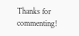Thanks for commenting!